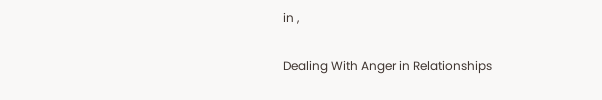in ,

Dealing With Anger in Relationships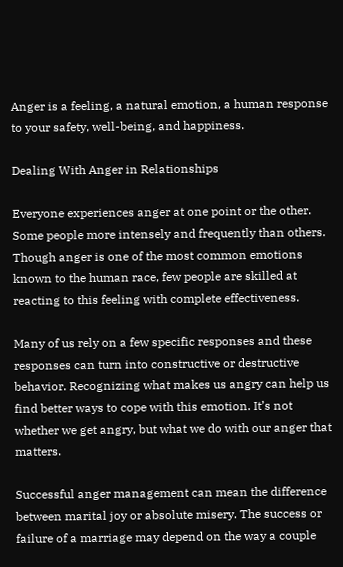Anger is a feeling, a natural emotion, a human response to your safety, well-being, and happiness.

Dealing With Anger in Relationships

Everyone experiences anger at one point or the other. Some people more intensely and frequently than others. Though anger is one of the most common emotions known to the human race, few people are skilled at reacting to this feeling with complete effectiveness.

Many of us rely on a few specific responses and these responses can turn into constructive or destructive behavior. Recognizing what makes us angry can help us find better ways to cope with this emotion. It’s not whether we get angry, but what we do with our anger that matters.

Successful anger management can mean the difference between marital joy or absolute misery. The success or failure of a marriage may depend on the way a couple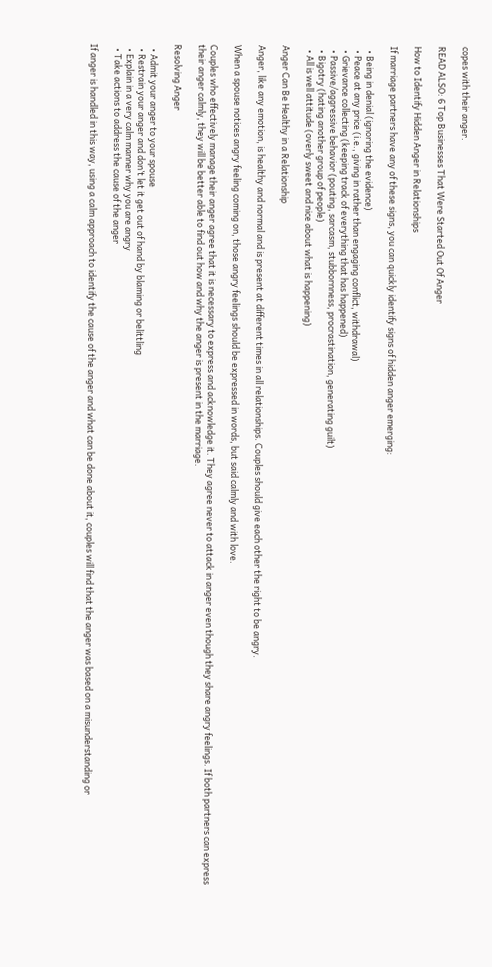copes with their anger.

READ ALSO: 6 Top Businesses That Were Started Out Of Anger

How to Identify Hidden Anger in Relationships

If marriage partners have any of these signs, you can quickly identify signs of hidden anger emerging:

  • Being in denial (ignoring the evidence)
  • Peace at any price (i.e., giving in rather than engaging conflict, withdrawal)
  • Grievance collecting (keeping track of everything that has happened)
  • Passive/aggressive behavior (pouting, sarcasm, stubbornness, procrastination, generating guilt)
  • Bigotry (hating another group of people)
  • All is well attitude (overly sweet and nice about what is happening)

Anger Can Be Healthy in a Relationship

Anger, like any emotion, is healthy and normal and is present at different times in all relationships. Couples should give each other the right to be angry.

When a spouse notices angry feeling coming on, those angry feelings should be expressed in words, but said calmly and with love.

Couples who effectively manage their anger agree that it is necessary to express and acknowledge it. They agree never to attack in anger even though they share angry feelings. If both partners can express their anger calmly, they will be better able to find out how and why the anger is present in the marriage.

Resolving Anger

  • Admit your anger to your spouse
  • Restrain your anger and don’t let it get out of hand by blaming or belittling
  • Explain in a very calm manner why you are angry
  • Take actions to address the cause of the anger

If anger is handled in this way, using a calm approach to identify the cause of the anger and what can be done about it, couples will find that the anger was based on a misunderstanding or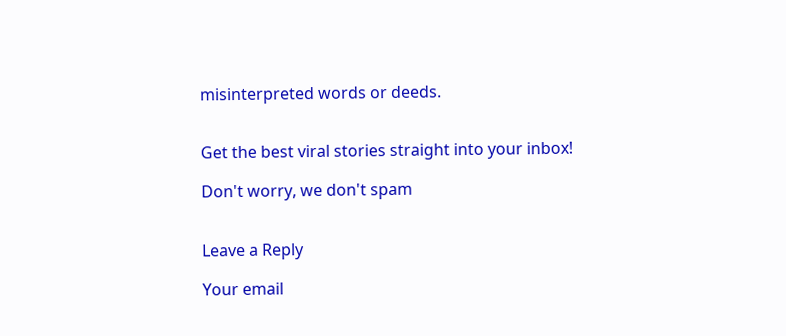misinterpreted words or deeds.


Get the best viral stories straight into your inbox!

Don't worry, we don't spam


Leave a Reply

Your email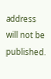address will not be published.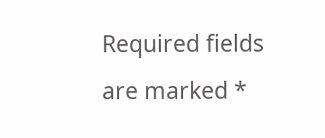Required fields are marked *